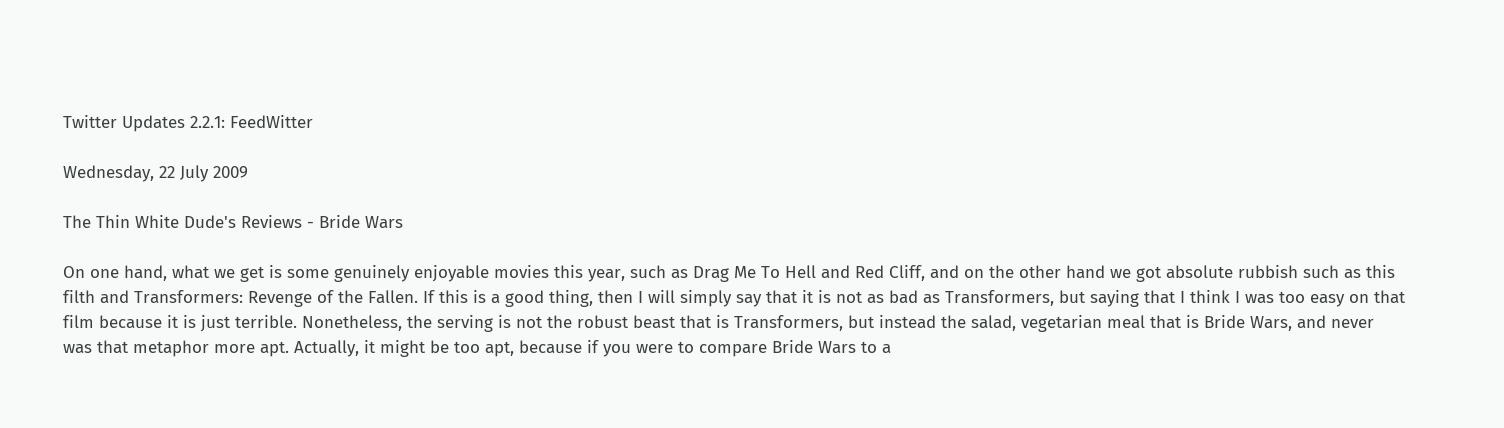Twitter Updates 2.2.1: FeedWitter

Wednesday, 22 July 2009

The Thin White Dude's Reviews - Bride Wars

On one hand, what we get is some genuinely enjoyable movies this year, such as Drag Me To Hell and Red Cliff, and on the other hand we got absolute rubbish such as this filth and Transformers: Revenge of the Fallen. If this is a good thing, then I will simply say that it is not as bad as Transformers, but saying that I think I was too easy on that film because it is just terrible. Nonetheless, the serving is not the robust beast that is Transformers, but instead the salad, vegetarian meal that is Bride Wars, and never was that metaphor more apt. Actually, it might be too apt, because if you were to compare Bride Wars to a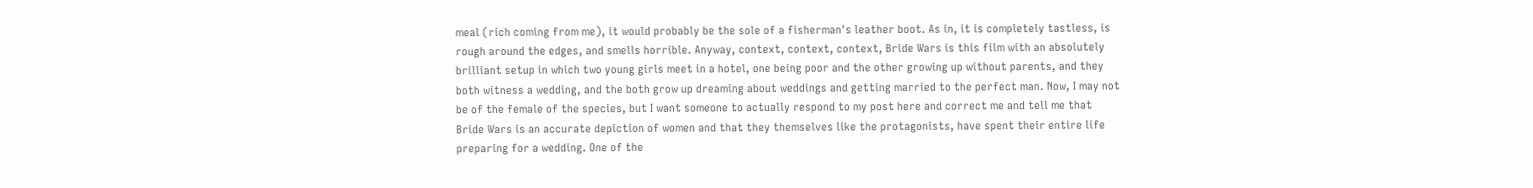meal (rich coming from me), it would probably be the sole of a fisherman's leather boot. As in, it is completely tastless, is rough around the edges, and smells horrible. Anyway, context, context, context, Bride Wars is this film with an absolutely brilliant setup in which two young girls meet in a hotel, one being poor and the other growing up without parents, and they both witness a wedding, and the both grow up dreaming about weddings and getting married to the perfect man. Now, I may not be of the female of the species, but I want someone to actually respond to my post here and correct me and tell me that Bride Wars is an accurate depiction of women and that they themselves like the protagonists, have spent their entire life preparing for a wedding. One of the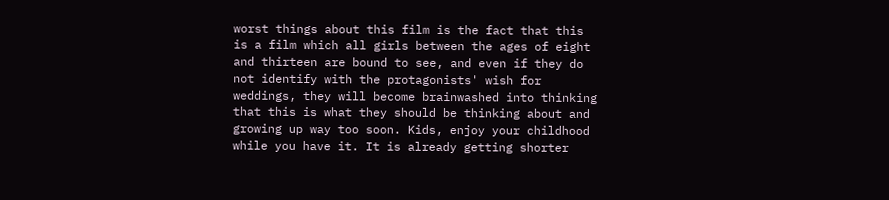worst things about this film is the fact that this is a film which all girls between the ages of eight and thirteen are bound to see, and even if they do not identify with the protagonists' wish for weddings, they will become brainwashed into thinking that this is what they should be thinking about and growing up way too soon. Kids, enjoy your childhood while you have it. It is already getting shorter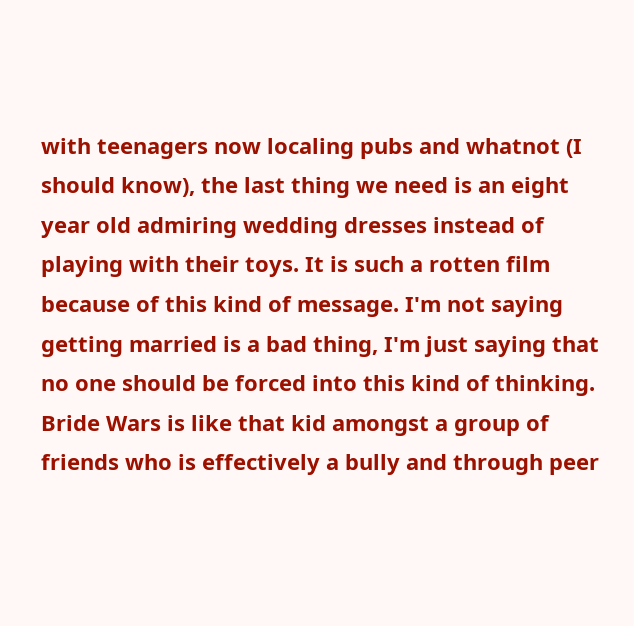with teenagers now localing pubs and whatnot (I should know), the last thing we need is an eight year old admiring wedding dresses instead of playing with their toys. It is such a rotten film because of this kind of message. I'm not saying getting married is a bad thing, I'm just saying that no one should be forced into this kind of thinking. Bride Wars is like that kid amongst a group of friends who is effectively a bully and through peer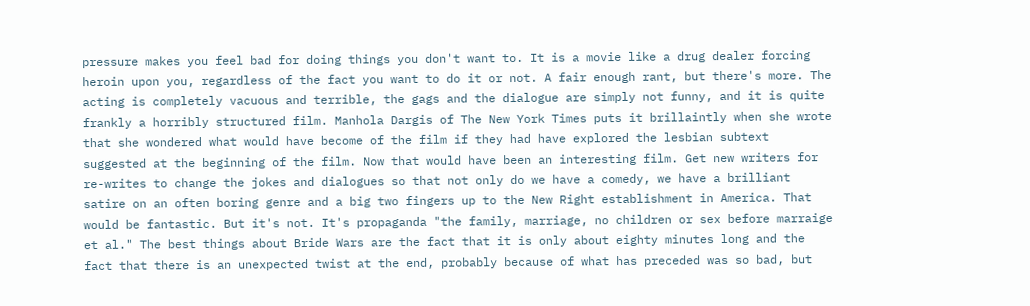pressure makes you feel bad for doing things you don't want to. It is a movie like a drug dealer forcing heroin upon you, regardless of the fact you want to do it or not. A fair enough rant, but there's more. The acting is completely vacuous and terrible, the gags and the dialogue are simply not funny, and it is quite frankly a horribly structured film. Manhola Dargis of The New York Times puts it brillaintly when she wrote that she wondered what would have become of the film if they had have explored the lesbian subtext suggested at the beginning of the film. Now that would have been an interesting film. Get new writers for re-writes to change the jokes and dialogues so that not only do we have a comedy, we have a brilliant satire on an often boring genre and a big two fingers up to the New Right establishment in America. That would be fantastic. But it's not. It's propaganda "the family, marriage, no children or sex before marraige et al." The best things about Bride Wars are the fact that it is only about eighty minutes long and the fact that there is an unexpected twist at the end, probably because of what has preceded was so bad, but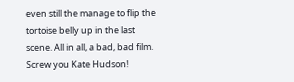even still the manage to flip the tortoise belly up in the last scene. All in all, a bad, bad film. Screw you Kate Hudson!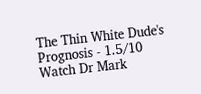The Thin White Dude's Prognosis - 1.5/10
Watch Dr Mark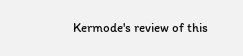Kermode's review of this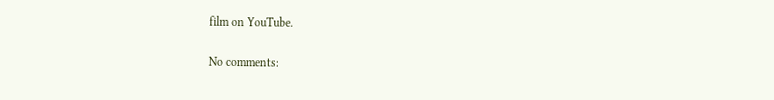film on YouTube.

No comments: